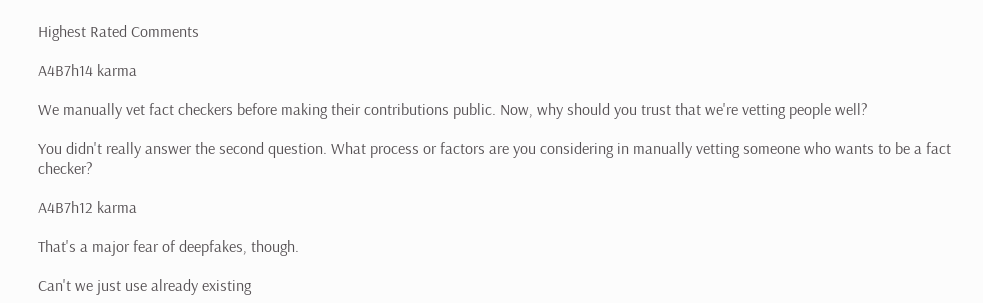Highest Rated Comments

A4B7h14 karma

We manually vet fact checkers before making their contributions public. Now, why should you trust that we're vetting people well?

You didn't really answer the second question. What process or factors are you considering in manually vetting someone who wants to be a fact checker?

A4B7h12 karma

That's a major fear of deepfakes, though.

Can't we just use already existing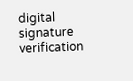digital signature verification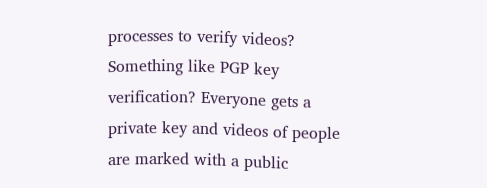processes to verify videos? Something like PGP key verification? Everyone gets a private key and videos of people are marked with a public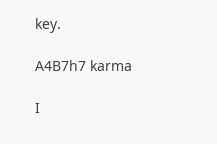key.

A4B7h7 karma

I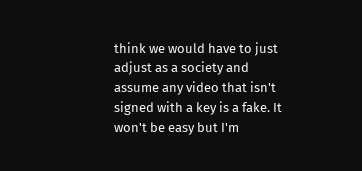think we would have to just adjust as a society and assume any video that isn't signed with a key is a fake. It won't be easy but I'm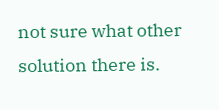not sure what other solution there is.